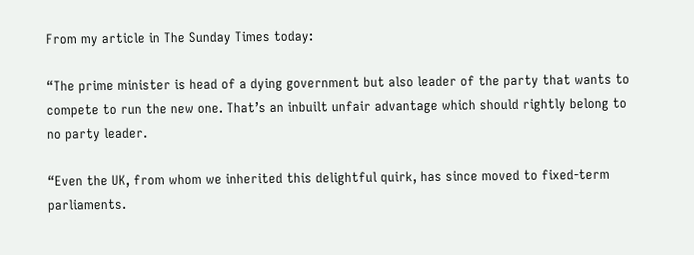From my article in The Sunday Times today:

“The prime minister is head of a dying government but also leader of the party that wants to compete to run the new one. That’s an inbuilt unfair advantage which should rightly belong to no party leader.

“Even the UK, from whom we inherited this delightful quirk, has since moved to fixed-term parliaments.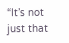“It’s not just that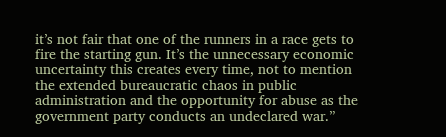it’s not fair that one of the runners in a race gets to fire the starting gun. It’s the unnecessary economic uncertainty this creates every time, not to mention the extended bureaucratic chaos in public administration and the opportunity for abuse as the government party conducts an undeclared war.”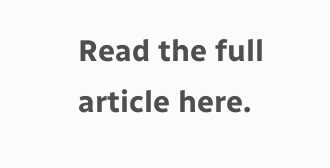Read the full article here.